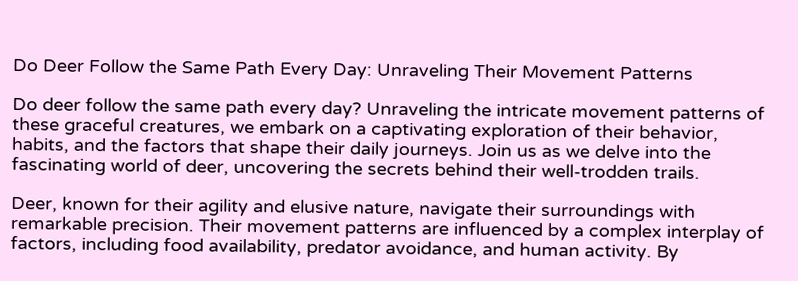Do Deer Follow the Same Path Every Day: Unraveling Their Movement Patterns

Do deer follow the same path every day? Unraveling the intricate movement patterns of these graceful creatures, we embark on a captivating exploration of their behavior, habits, and the factors that shape their daily journeys. Join us as we delve into the fascinating world of deer, uncovering the secrets behind their well-trodden trails.

Deer, known for their agility and elusive nature, navigate their surroundings with remarkable precision. Their movement patterns are influenced by a complex interplay of factors, including food availability, predator avoidance, and human activity. By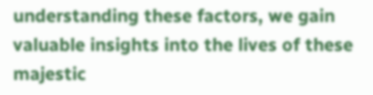understanding these factors, we gain valuable insights into the lives of these majestic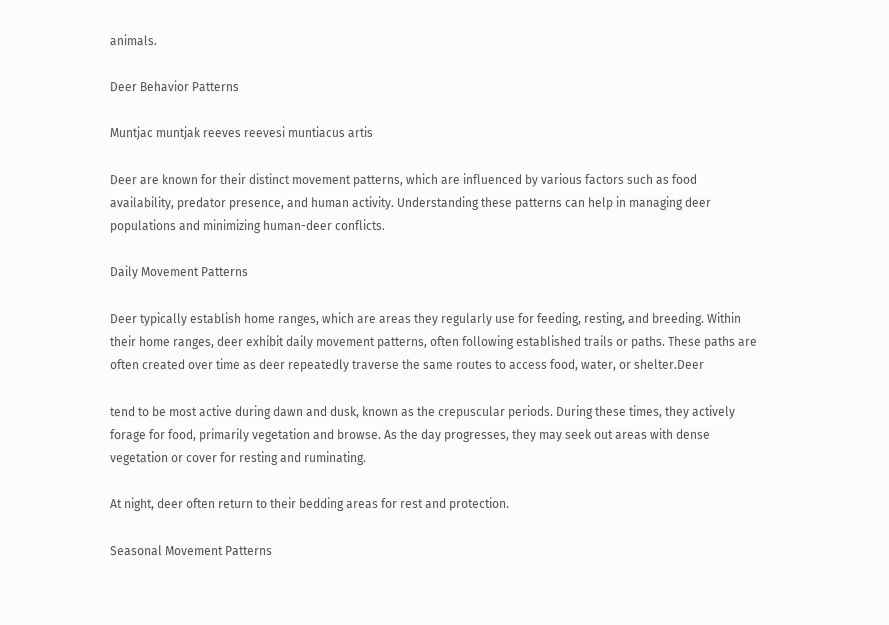animals.

Deer Behavior Patterns

Muntjac muntjak reeves reevesi muntiacus artis

Deer are known for their distinct movement patterns, which are influenced by various factors such as food availability, predator presence, and human activity. Understanding these patterns can help in managing deer populations and minimizing human-deer conflicts.

Daily Movement Patterns

Deer typically establish home ranges, which are areas they regularly use for feeding, resting, and breeding. Within their home ranges, deer exhibit daily movement patterns, often following established trails or paths. These paths are often created over time as deer repeatedly traverse the same routes to access food, water, or shelter.Deer

tend to be most active during dawn and dusk, known as the crepuscular periods. During these times, they actively forage for food, primarily vegetation and browse. As the day progresses, they may seek out areas with dense vegetation or cover for resting and ruminating.

At night, deer often return to their bedding areas for rest and protection.

Seasonal Movement Patterns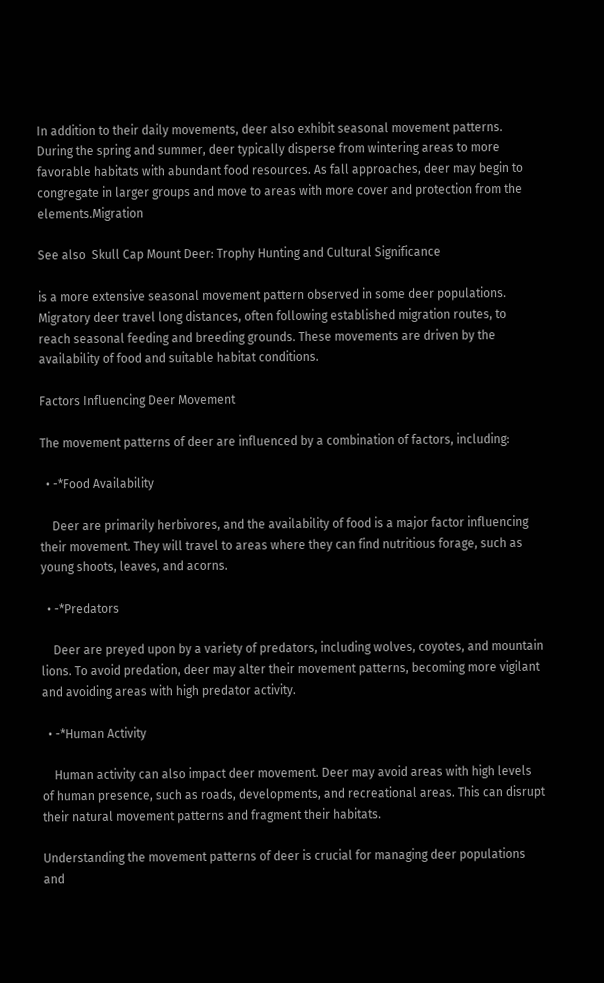In addition to their daily movements, deer also exhibit seasonal movement patterns. During the spring and summer, deer typically disperse from wintering areas to more favorable habitats with abundant food resources. As fall approaches, deer may begin to congregate in larger groups and move to areas with more cover and protection from the elements.Migration

See also  Skull Cap Mount Deer: Trophy Hunting and Cultural Significance

is a more extensive seasonal movement pattern observed in some deer populations. Migratory deer travel long distances, often following established migration routes, to reach seasonal feeding and breeding grounds. These movements are driven by the availability of food and suitable habitat conditions.

Factors Influencing Deer Movement

The movement patterns of deer are influenced by a combination of factors, including:

  • -*Food Availability

    Deer are primarily herbivores, and the availability of food is a major factor influencing their movement. They will travel to areas where they can find nutritious forage, such as young shoots, leaves, and acorns.

  • -*Predators

    Deer are preyed upon by a variety of predators, including wolves, coyotes, and mountain lions. To avoid predation, deer may alter their movement patterns, becoming more vigilant and avoiding areas with high predator activity.

  • -*Human Activity

    Human activity can also impact deer movement. Deer may avoid areas with high levels of human presence, such as roads, developments, and recreational areas. This can disrupt their natural movement patterns and fragment their habitats.

Understanding the movement patterns of deer is crucial for managing deer populations and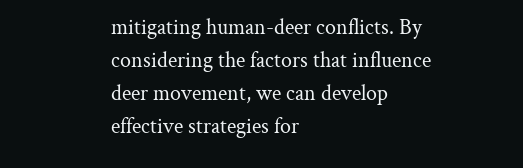mitigating human-deer conflicts. By considering the factors that influence deer movement, we can develop effective strategies for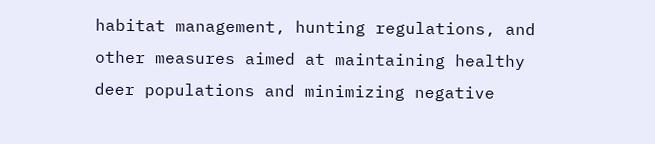habitat management, hunting regulations, and other measures aimed at maintaining healthy deer populations and minimizing negative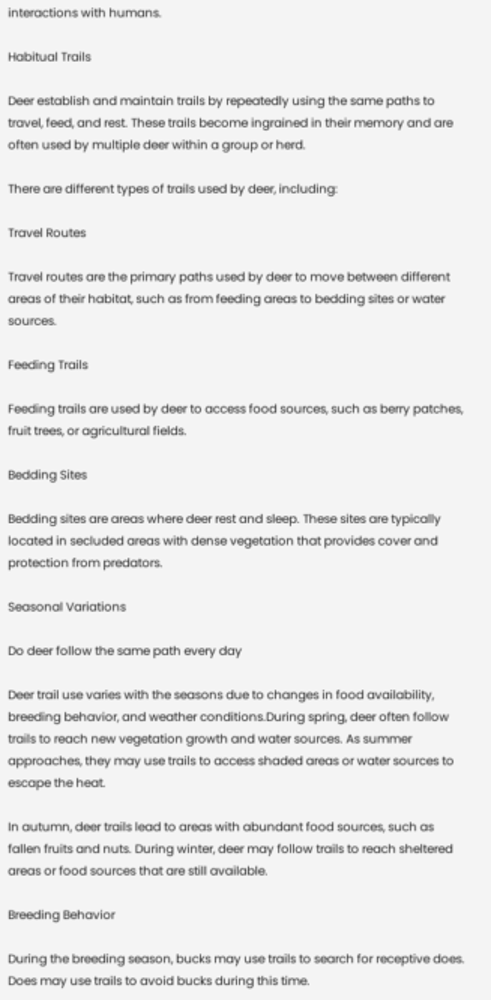interactions with humans.

Habitual Trails

Deer establish and maintain trails by repeatedly using the same paths to travel, feed, and rest. These trails become ingrained in their memory and are often used by multiple deer within a group or herd.

There are different types of trails used by deer, including:

Travel Routes

Travel routes are the primary paths used by deer to move between different areas of their habitat, such as from feeding areas to bedding sites or water sources.

Feeding Trails

Feeding trails are used by deer to access food sources, such as berry patches, fruit trees, or agricultural fields.

Bedding Sites

Bedding sites are areas where deer rest and sleep. These sites are typically located in secluded areas with dense vegetation that provides cover and protection from predators.

Seasonal Variations

Do deer follow the same path every day

Deer trail use varies with the seasons due to changes in food availability, breeding behavior, and weather conditions.During spring, deer often follow trails to reach new vegetation growth and water sources. As summer approaches, they may use trails to access shaded areas or water sources to escape the heat.

In autumn, deer trails lead to areas with abundant food sources, such as fallen fruits and nuts. During winter, deer may follow trails to reach sheltered areas or food sources that are still available.

Breeding Behavior

During the breeding season, bucks may use trails to search for receptive does. Does may use trails to avoid bucks during this time.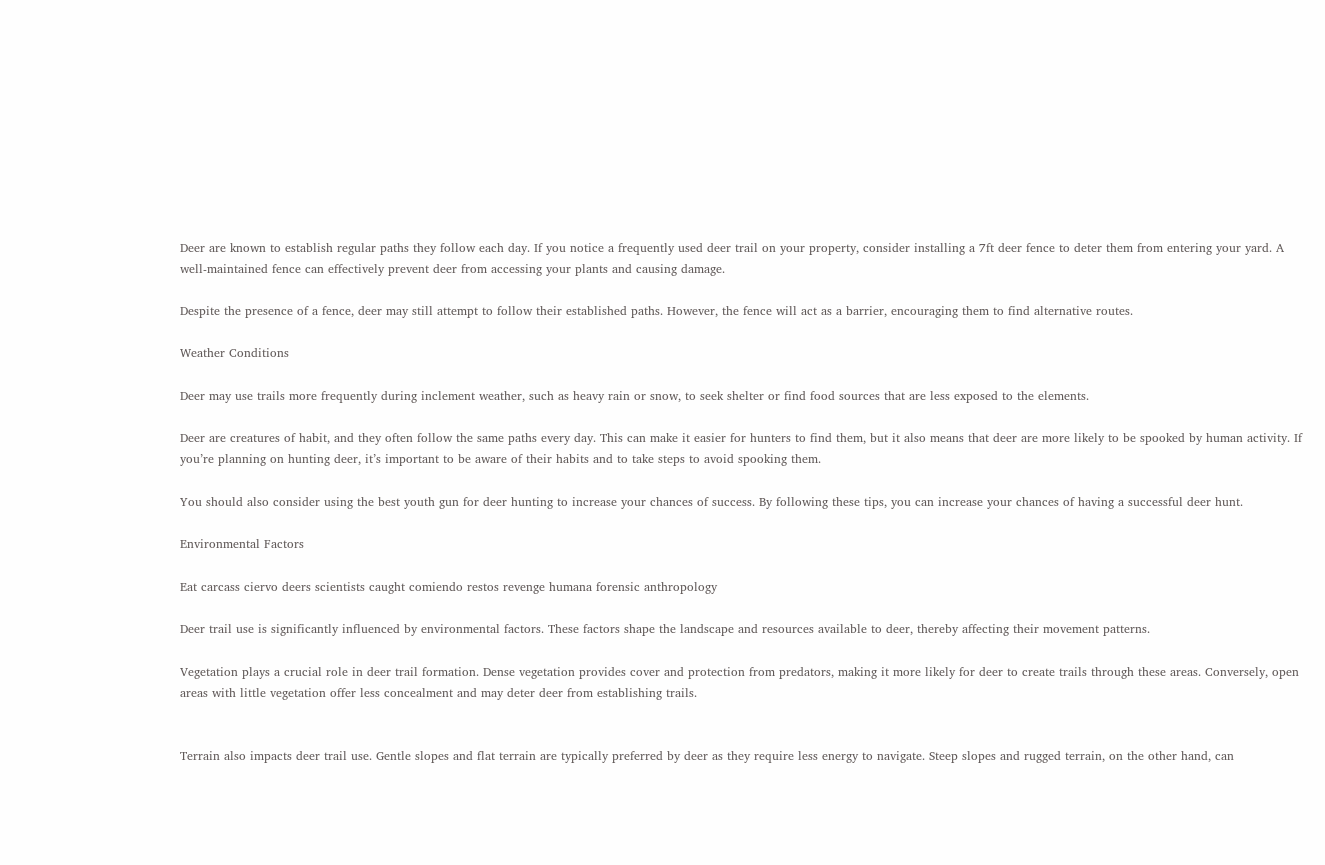Deer are known to establish regular paths they follow each day. If you notice a frequently used deer trail on your property, consider installing a 7ft deer fence to deter them from entering your yard. A well-maintained fence can effectively prevent deer from accessing your plants and causing damage.

Despite the presence of a fence, deer may still attempt to follow their established paths. However, the fence will act as a barrier, encouraging them to find alternative routes.

Weather Conditions

Deer may use trails more frequently during inclement weather, such as heavy rain or snow, to seek shelter or find food sources that are less exposed to the elements.

Deer are creatures of habit, and they often follow the same paths every day. This can make it easier for hunters to find them, but it also means that deer are more likely to be spooked by human activity. If you’re planning on hunting deer, it’s important to be aware of their habits and to take steps to avoid spooking them.

You should also consider using the best youth gun for deer hunting to increase your chances of success. By following these tips, you can increase your chances of having a successful deer hunt.

Environmental Factors

Eat carcass ciervo deers scientists caught comiendo restos revenge humana forensic anthropology

Deer trail use is significantly influenced by environmental factors. These factors shape the landscape and resources available to deer, thereby affecting their movement patterns.

Vegetation plays a crucial role in deer trail formation. Dense vegetation provides cover and protection from predators, making it more likely for deer to create trails through these areas. Conversely, open areas with little vegetation offer less concealment and may deter deer from establishing trails.


Terrain also impacts deer trail use. Gentle slopes and flat terrain are typically preferred by deer as they require less energy to navigate. Steep slopes and rugged terrain, on the other hand, can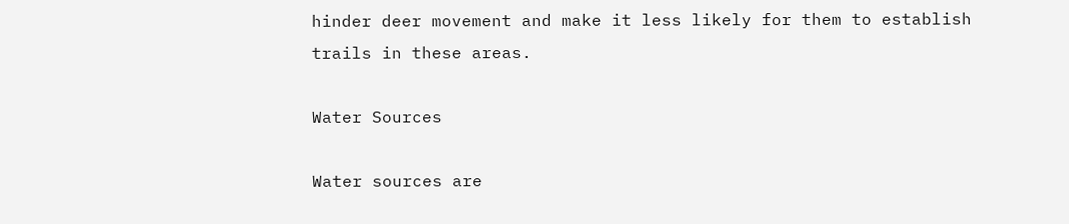hinder deer movement and make it less likely for them to establish trails in these areas.

Water Sources

Water sources are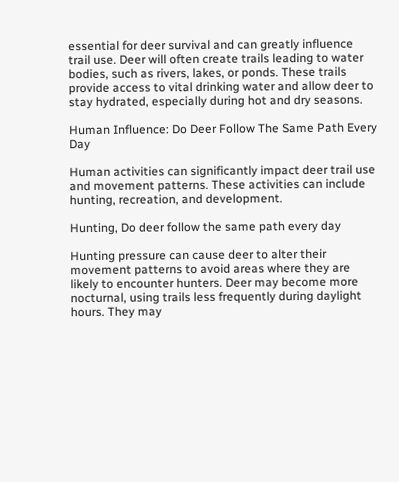essential for deer survival and can greatly influence trail use. Deer will often create trails leading to water bodies, such as rivers, lakes, or ponds. These trails provide access to vital drinking water and allow deer to stay hydrated, especially during hot and dry seasons.

Human Influence: Do Deer Follow The Same Path Every Day

Human activities can significantly impact deer trail use and movement patterns. These activities can include hunting, recreation, and development.

Hunting, Do deer follow the same path every day

Hunting pressure can cause deer to alter their movement patterns to avoid areas where they are likely to encounter hunters. Deer may become more nocturnal, using trails less frequently during daylight hours. They may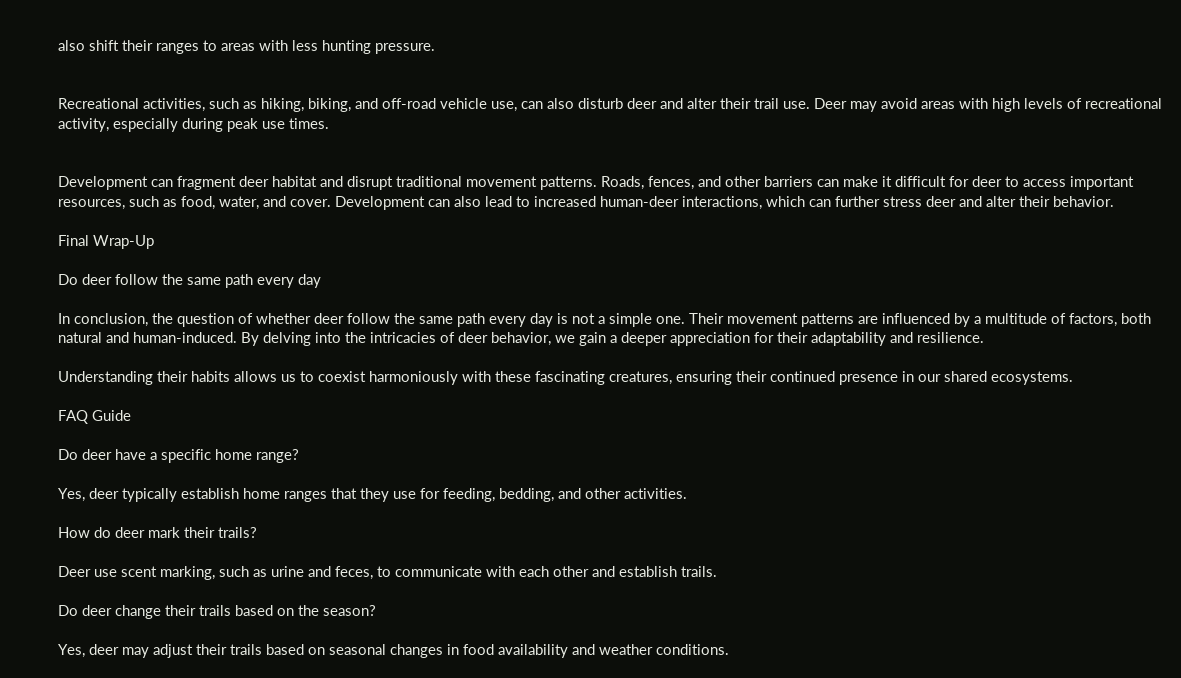also shift their ranges to areas with less hunting pressure.


Recreational activities, such as hiking, biking, and off-road vehicle use, can also disturb deer and alter their trail use. Deer may avoid areas with high levels of recreational activity, especially during peak use times.


Development can fragment deer habitat and disrupt traditional movement patterns. Roads, fences, and other barriers can make it difficult for deer to access important resources, such as food, water, and cover. Development can also lead to increased human-deer interactions, which can further stress deer and alter their behavior.

Final Wrap-Up

Do deer follow the same path every day

In conclusion, the question of whether deer follow the same path every day is not a simple one. Their movement patterns are influenced by a multitude of factors, both natural and human-induced. By delving into the intricacies of deer behavior, we gain a deeper appreciation for their adaptability and resilience.

Understanding their habits allows us to coexist harmoniously with these fascinating creatures, ensuring their continued presence in our shared ecosystems.

FAQ Guide

Do deer have a specific home range?

Yes, deer typically establish home ranges that they use for feeding, bedding, and other activities.

How do deer mark their trails?

Deer use scent marking, such as urine and feces, to communicate with each other and establish trails.

Do deer change their trails based on the season?

Yes, deer may adjust their trails based on seasonal changes in food availability and weather conditions.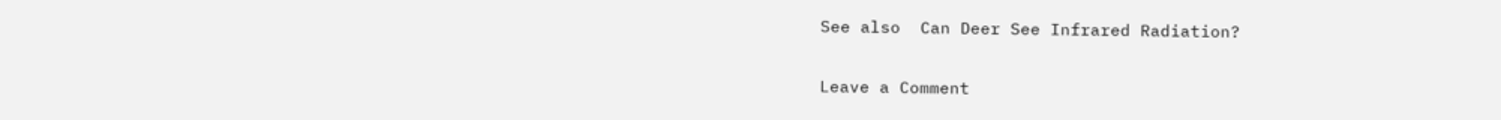See also  Can Deer See Infrared Radiation?

Leave a Comment